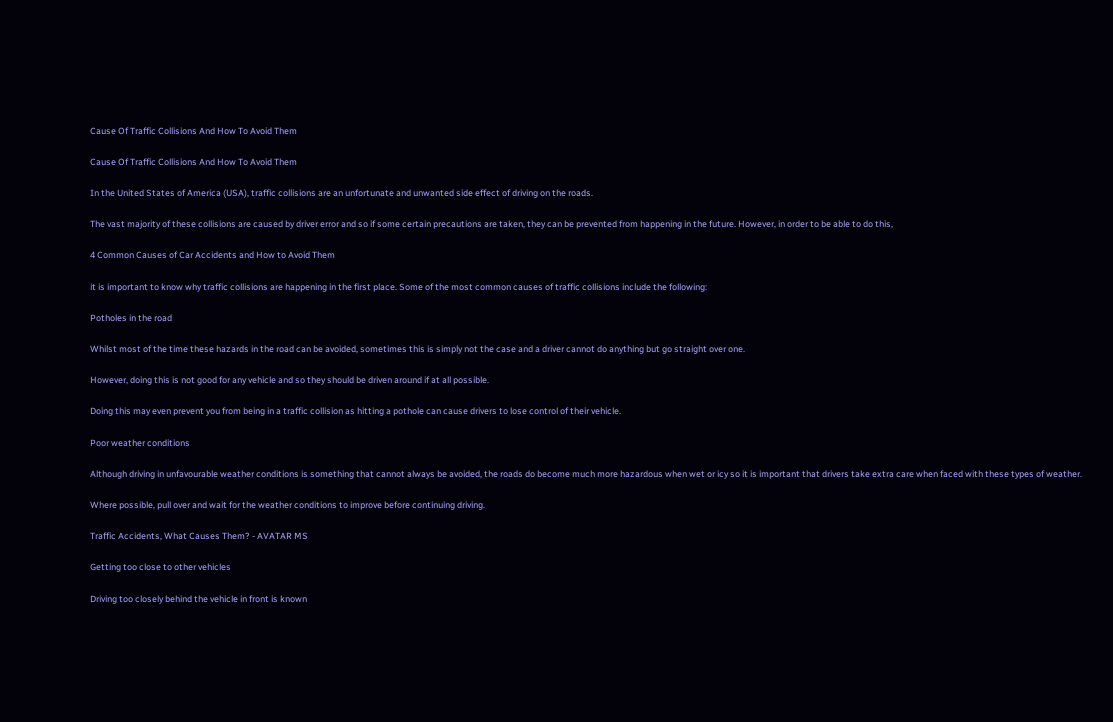Cause Of Traffic Collisions And How To Avoid Them

Cause Of Traffic Collisions And How To Avoid Them

In the United States of America (USA), traffic collisions are an unfortunate and unwanted side effect of driving on the roads.

The vast majority of these collisions are caused by driver error and so if some certain precautions are taken, they can be prevented from happening in the future. However, in order to be able to do this,

4 Common Causes of Car Accidents and How to Avoid Them

it is important to know why traffic collisions are happening in the first place. Some of the most common causes of traffic collisions include the following:

Potholes in the road

Whilst most of the time these hazards in the road can be avoided, sometimes this is simply not the case and a driver cannot do anything but go straight over one.

However, doing this is not good for any vehicle and so they should be driven around if at all possible.

Doing this may even prevent you from being in a traffic collision as hitting a pothole can cause drivers to lose control of their vehicle.

Poor weather conditions

Although driving in unfavourable weather conditions is something that cannot always be avoided, the roads do become much more hazardous when wet or icy so it is important that drivers take extra care when faced with these types of weather.

Where possible, pull over and wait for the weather conditions to improve before continuing driving.

Traffic Accidents, What Causes Them? - AVATAR MS

Getting too close to other vehicles

Driving too closely behind the vehicle in front is known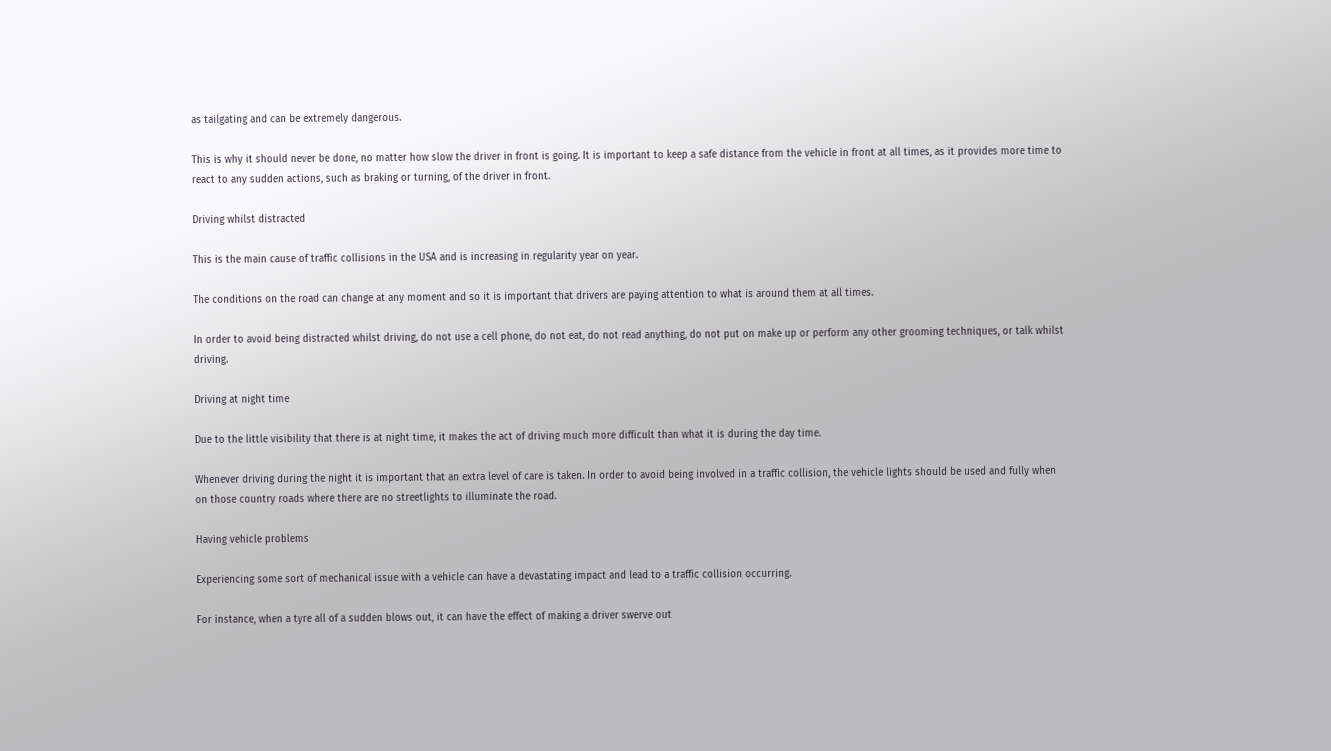as tailgating and can be extremely dangerous.

This is why it should never be done, no matter how slow the driver in front is going. It is important to keep a safe distance from the vehicle in front at all times, as it provides more time to react to any sudden actions, such as braking or turning, of the driver in front.

Driving whilst distracted

This is the main cause of traffic collisions in the USA and is increasing in regularity year on year.

The conditions on the road can change at any moment and so it is important that drivers are paying attention to what is around them at all times.

In order to avoid being distracted whilst driving, do not use a cell phone, do not eat, do not read anything, do not put on make up or perform any other grooming techniques, or talk whilst driving.

Driving at night time

Due to the little visibility that there is at night time, it makes the act of driving much more difficult than what it is during the day time.

Whenever driving during the night it is important that an extra level of care is taken. In order to avoid being involved in a traffic collision, the vehicle lights should be used and fully when on those country roads where there are no streetlights to illuminate the road.

Having vehicle problems

Experiencing some sort of mechanical issue with a vehicle can have a devastating impact and lead to a traffic collision occurring.

For instance, when a tyre all of a sudden blows out, it can have the effect of making a driver swerve out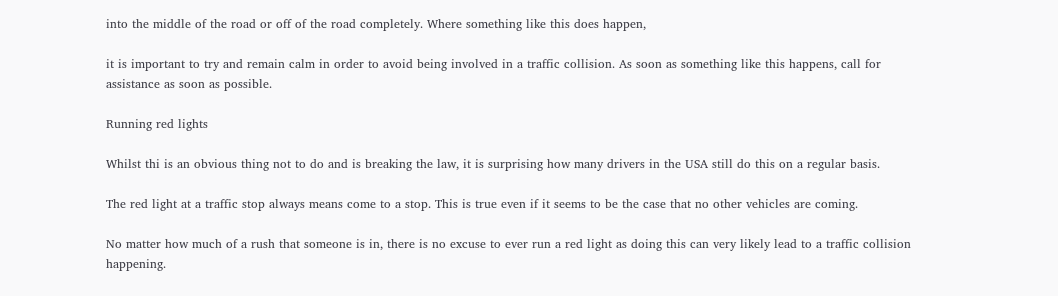into the middle of the road or off of the road completely. Where something like this does happen,

it is important to try and remain calm in order to avoid being involved in a traffic collision. As soon as something like this happens, call for assistance as soon as possible.

Running red lights

Whilst thi is an obvious thing not to do and is breaking the law, it is surprising how many drivers in the USA still do this on a regular basis.

The red light at a traffic stop always means come to a stop. This is true even if it seems to be the case that no other vehicles are coming.

No matter how much of a rush that someone is in, there is no excuse to ever run a red light as doing this can very likely lead to a traffic collision happening.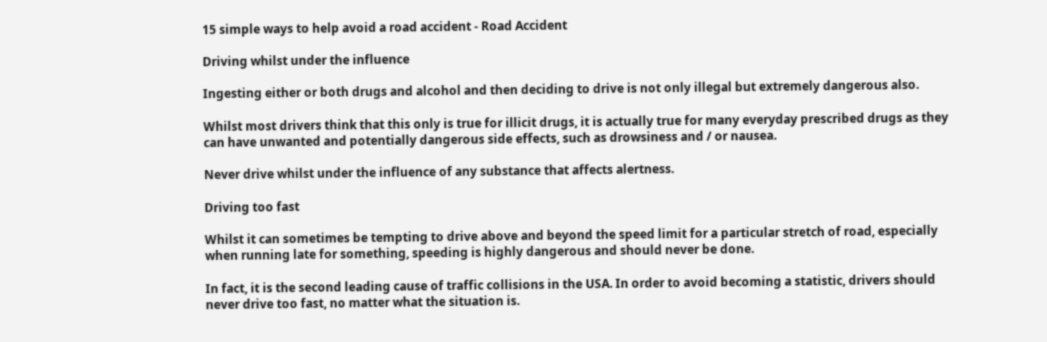15 simple ways to help avoid a road accident - Road Accident

Driving whilst under the influence

Ingesting either or both drugs and alcohol and then deciding to drive is not only illegal but extremely dangerous also.

Whilst most drivers think that this only is true for illicit drugs, it is actually true for many everyday prescribed drugs as they can have unwanted and potentially dangerous side effects, such as drowsiness and / or nausea.

Never drive whilst under the influence of any substance that affects alertness.

Driving too fast

Whilst it can sometimes be tempting to drive above and beyond the speed limit for a particular stretch of road, especially when running late for something, speeding is highly dangerous and should never be done.

In fact, it is the second leading cause of traffic collisions in the USA. In order to avoid becoming a statistic, drivers should never drive too fast, no matter what the situation is.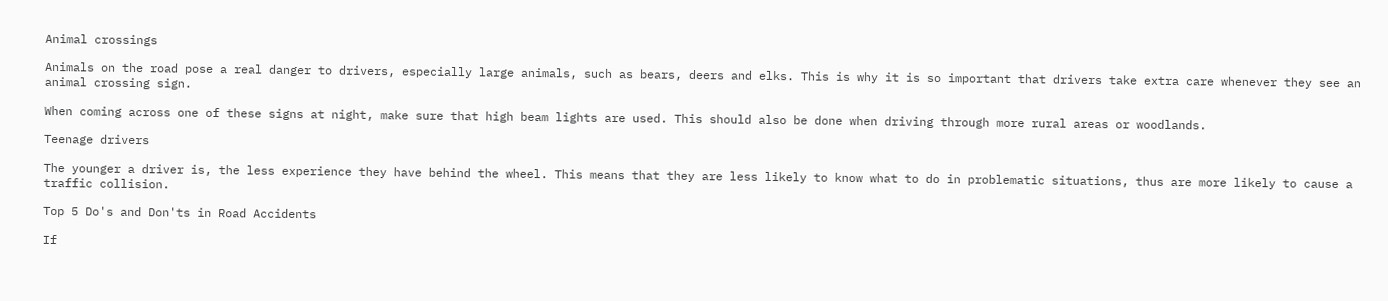Animal crossings

Animals on the road pose a real danger to drivers, especially large animals, such as bears, deers and elks. This is why it is so important that drivers take extra care whenever they see an animal crossing sign.

When coming across one of these signs at night, make sure that high beam lights are used. This should also be done when driving through more rural areas or woodlands.

Teenage drivers

The younger a driver is, the less experience they have behind the wheel. This means that they are less likely to know what to do in problematic situations, thus are more likely to cause a traffic collision.

Top 5 Do's and Don'ts in Road Accidents

If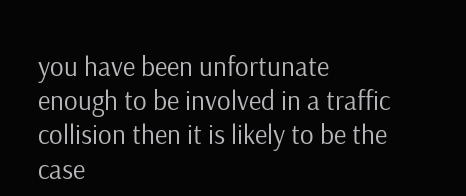you have been unfortunate enough to be involved in a traffic collision then it is likely to be the case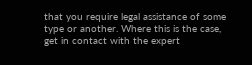that you require legal assistance of some type or another. Where this is the case, get in contact with the expert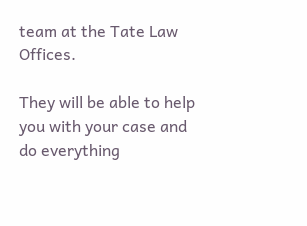team at the Tate Law Offices.

They will be able to help you with your case and do everything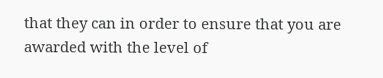that they can in order to ensure that you are awarded with the level of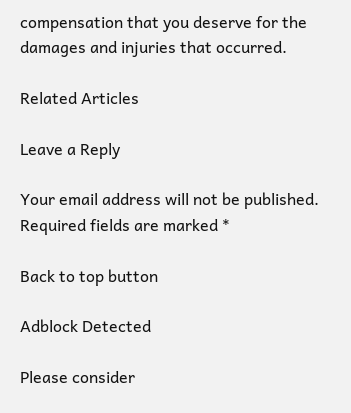compensation that you deserve for the damages and injuries that occurred.

Related Articles

Leave a Reply

Your email address will not be published. Required fields are marked *

Back to top button

Adblock Detected

Please consider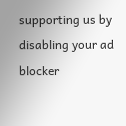supporting us by disabling your ad blocker